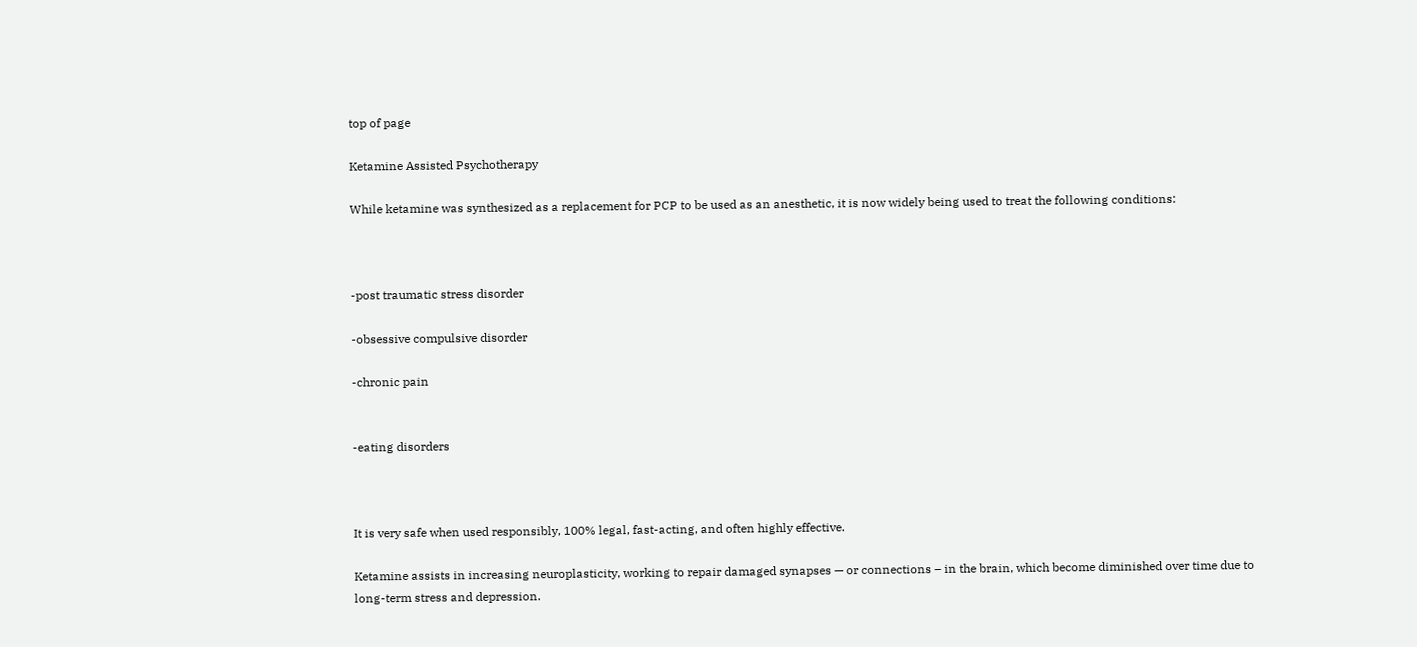top of page

Ketamine Assisted Psychotherapy

While ketamine was synthesized as a replacement for PCP to be used as an anesthetic, it is now widely being used to treat the following conditions:



-post traumatic stress disorder

-obsessive compulsive disorder

-chronic pain


-eating disorders



It is very safe when used responsibly, 100% legal, fast-acting, and often highly effective.

Ketamine assists in increasing neuroplasticity, working to repair damaged synapses — or connections – in the brain, which become diminished over time due to long-term stress and depression.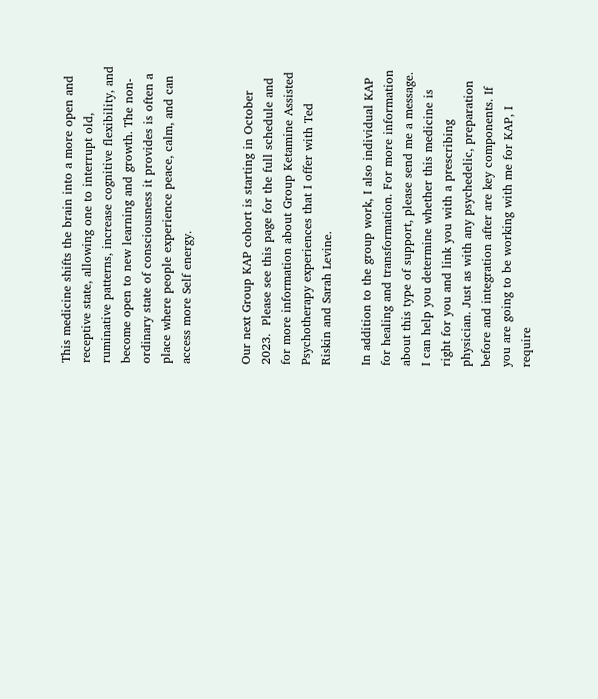This medicine shifts the brain into a more open and receptive state, allowing one to interrupt old, ruminative patterns, increase cognitive flexibility, and become open to new learning and growth. The non-ordinary state of consciousness it provides is often a place where people experience peace, calm, and can access more Self energy.


Our next Group KAP cohort is starting in October 2023.  Please see this page for the full schedule and for more information about Group Ketamine Assisted Psychotherapy experiences that I offer with Ted Riskin and Sarah Levine.

In addition to the group work, I also individual KAP for healing and transformation. For more information about this type of support, please send me a message. I can help you determine whether this medicine is right for you and link you with a prescribing physician. Just as with any psychedelic, preparation before and integration after are key components. If you are going to be working with me for KAP, I require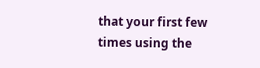that your first few times using the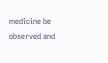medicine be observed and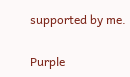supported by me.

Purple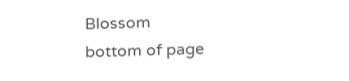Blossom
bottom of page